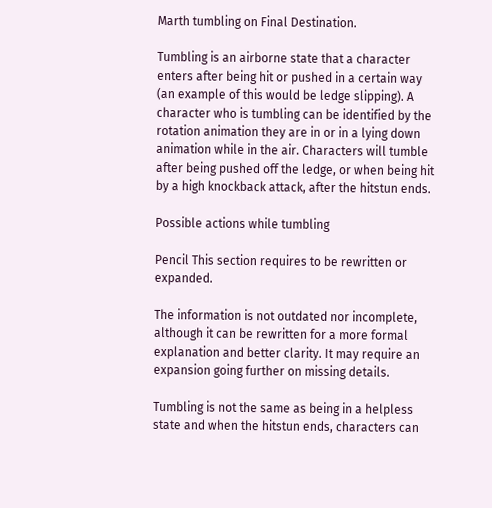Marth tumbling on Final Destination.

Tumbling is an airborne state that a character enters after being hit or pushed in a certain way (an example of this would be ledge slipping). A character who is tumbling can be identified by the rotation animation they are in or in a lying down animation while in the air. Characters will tumble after being pushed off the ledge, or when being hit by a high knockback attack, after the hitstun ends.

Possible actions while tumbling

Pencil This section requires to be rewritten or expanded.

The information is not outdated nor incomplete, although it can be rewritten for a more formal explanation and better clarity. It may require an expansion going further on missing details.

Tumbling is not the same as being in a helpless state and when the hitstun ends, characters can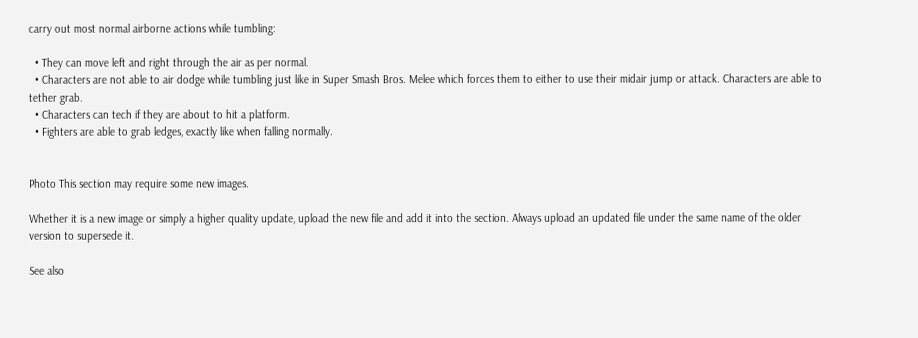carry out most normal airborne actions while tumbling:

  • They can move left and right through the air as per normal.
  • Characters are not able to air dodge while tumbling just like in Super Smash Bros. Melee which forces them to either to use their midair jump or attack. Characters are able to tether grab.
  • Characters can tech if they are about to hit a platform.
  • Fighters are able to grab ledges, exactly like when falling normally.


Photo This section may require some new images.

Whether it is a new image or simply a higher quality update, upload the new file and add it into the section. Always upload an updated file under the same name of the older version to supersede it.

See also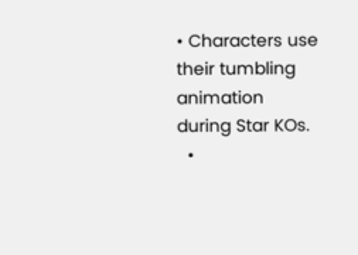• Characters use their tumbling animation during Star KOs.
  •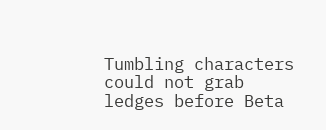Tumbling characters could not grab ledges before Beta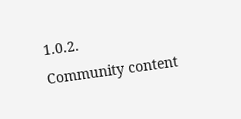1.0.2.
Community content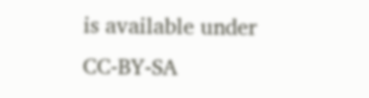is available under CC-BY-SA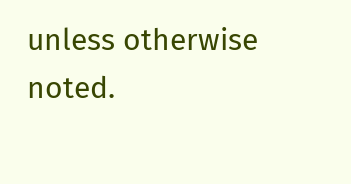unless otherwise noted.